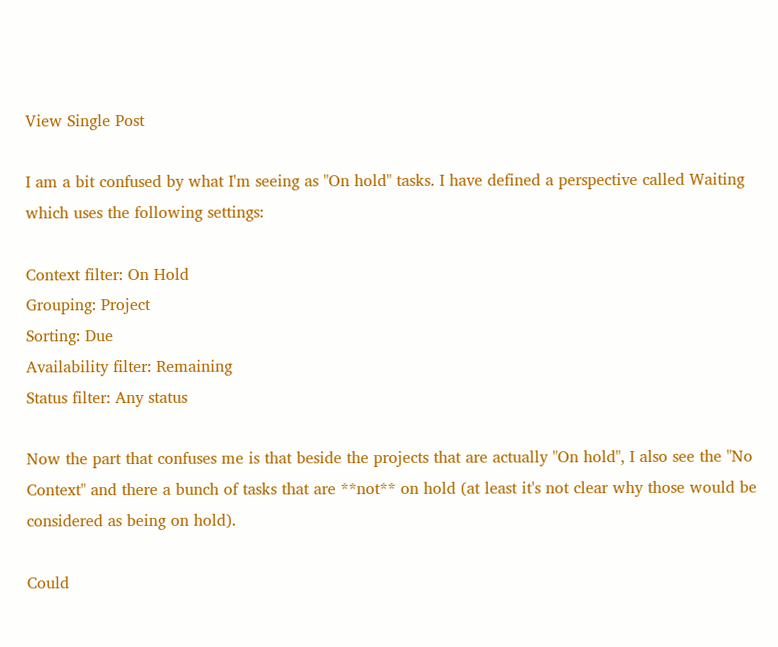View Single Post

I am a bit confused by what I'm seeing as "On hold" tasks. I have defined a perspective called Waiting which uses the following settings:

Context filter: On Hold
Grouping: Project
Sorting: Due
Availability filter: Remaining
Status filter: Any status

Now the part that confuses me is that beside the projects that are actually "On hold", I also see the "No Context" and there a bunch of tasks that are **not** on hold (at least it's not clear why those would be considered as being on hold).

Could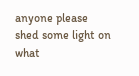anyone please shed some light on what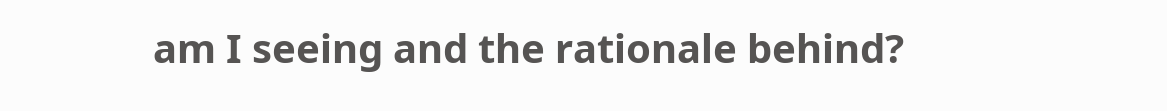am I seeing and the rationale behind?